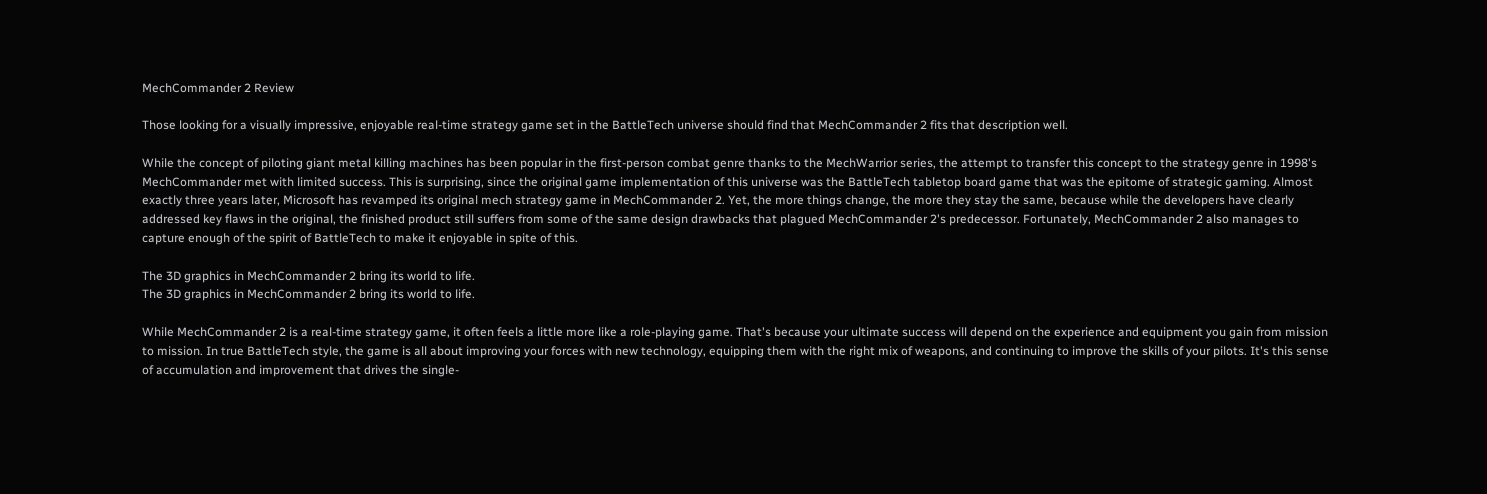MechCommander 2 Review

Those looking for a visually impressive, enjoyable real-time strategy game set in the BattleTech universe should find that MechCommander 2 fits that description well.

While the concept of piloting giant metal killing machines has been popular in the first-person combat genre thanks to the MechWarrior series, the attempt to transfer this concept to the strategy genre in 1998's MechCommander met with limited success. This is surprising, since the original game implementation of this universe was the BattleTech tabletop board game that was the epitome of strategic gaming. Almost exactly three years later, Microsoft has revamped its original mech strategy game in MechCommander 2. Yet, the more things change, the more they stay the same, because while the developers have clearly addressed key flaws in the original, the finished product still suffers from some of the same design drawbacks that plagued MechCommander 2's predecessor. Fortunately, MechCommander 2 also manages to capture enough of the spirit of BattleTech to make it enjoyable in spite of this.

The 3D graphics in MechCommander 2 bring its world to life.
The 3D graphics in MechCommander 2 bring its world to life.

While MechCommander 2 is a real-time strategy game, it often feels a little more like a role-playing game. That's because your ultimate success will depend on the experience and equipment you gain from mission to mission. In true BattleTech style, the game is all about improving your forces with new technology, equipping them with the right mix of weapons, and continuing to improve the skills of your pilots. It's this sense of accumulation and improvement that drives the single-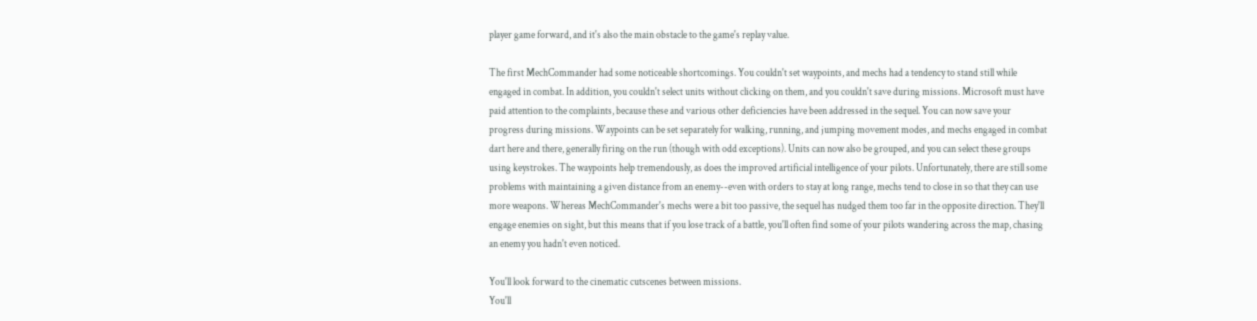player game forward, and it's also the main obstacle to the game's replay value.

The first MechCommander had some noticeable shortcomings. You couldn't set waypoints, and mechs had a tendency to stand still while engaged in combat. In addition, you couldn't select units without clicking on them, and you couldn't save during missions. Microsoft must have paid attention to the complaints, because these and various other deficiencies have been addressed in the sequel. You can now save your progress during missions. Waypoints can be set separately for walking, running, and jumping movement modes, and mechs engaged in combat dart here and there, generally firing on the run (though with odd exceptions). Units can now also be grouped, and you can select these groups using keystrokes. The waypoints help tremendously, as does the improved artificial intelligence of your pilots. Unfortunately, there are still some problems with maintaining a given distance from an enemy--even with orders to stay at long range, mechs tend to close in so that they can use more weapons. Whereas MechCommander's mechs were a bit too passive, the sequel has nudged them too far in the opposite direction. They'll engage enemies on sight, but this means that if you lose track of a battle, you'll often find some of your pilots wandering across the map, chasing an enemy you hadn't even noticed.

You'll look forward to the cinematic cutscenes between missions.
You'll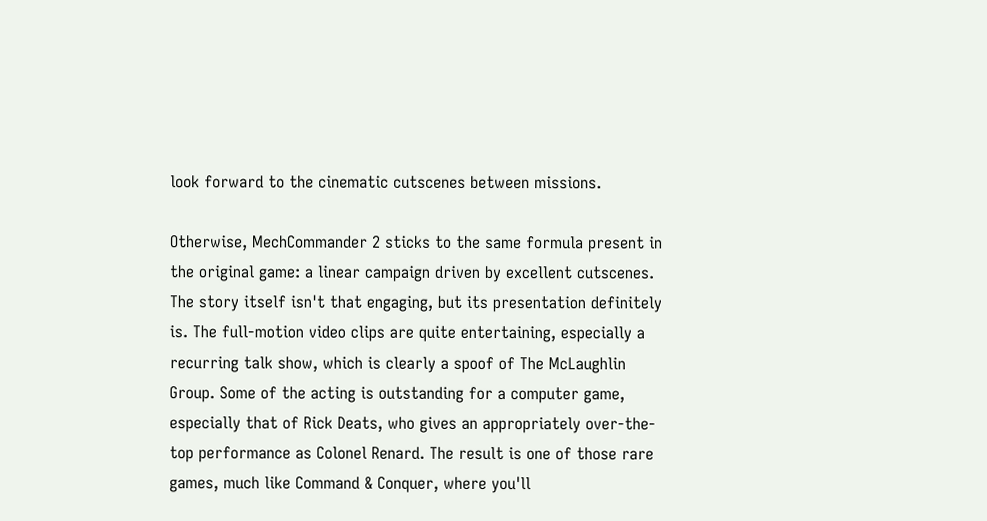look forward to the cinematic cutscenes between missions.

Otherwise, MechCommander 2 sticks to the same formula present in the original game: a linear campaign driven by excellent cutscenes. The story itself isn't that engaging, but its presentation definitely is. The full-motion video clips are quite entertaining, especially a recurring talk show, which is clearly a spoof of The McLaughlin Group. Some of the acting is outstanding for a computer game, especially that of Rick Deats, who gives an appropriately over-the-top performance as Colonel Renard. The result is one of those rare games, much like Command & Conquer, where you'll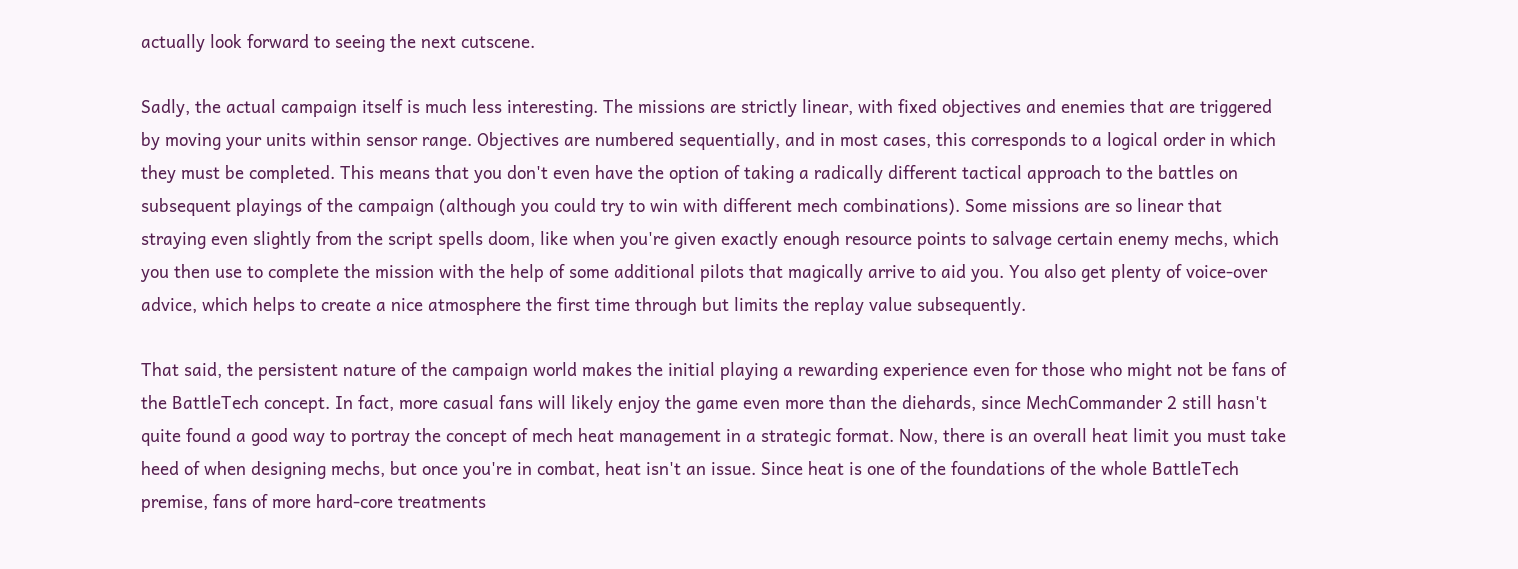actually look forward to seeing the next cutscene.

Sadly, the actual campaign itself is much less interesting. The missions are strictly linear, with fixed objectives and enemies that are triggered by moving your units within sensor range. Objectives are numbered sequentially, and in most cases, this corresponds to a logical order in which they must be completed. This means that you don't even have the option of taking a radically different tactical approach to the battles on subsequent playings of the campaign (although you could try to win with different mech combinations). Some missions are so linear that straying even slightly from the script spells doom, like when you're given exactly enough resource points to salvage certain enemy mechs, which you then use to complete the mission with the help of some additional pilots that magically arrive to aid you. You also get plenty of voice-over advice, which helps to create a nice atmosphere the first time through but limits the replay value subsequently.

That said, the persistent nature of the campaign world makes the initial playing a rewarding experience even for those who might not be fans of the BattleTech concept. In fact, more casual fans will likely enjoy the game even more than the diehards, since MechCommander 2 still hasn't quite found a good way to portray the concept of mech heat management in a strategic format. Now, there is an overall heat limit you must take heed of when designing mechs, but once you're in combat, heat isn't an issue. Since heat is one of the foundations of the whole BattleTech premise, fans of more hard-core treatments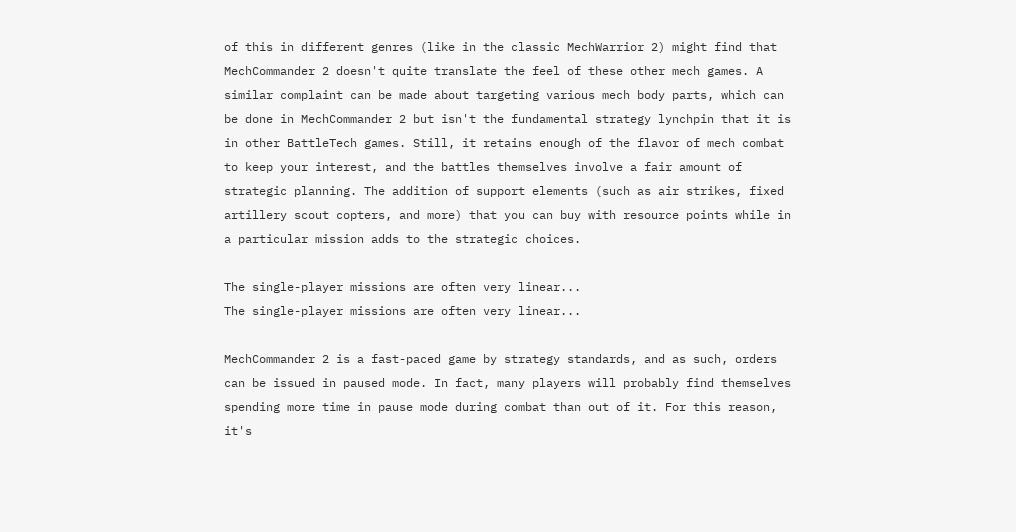of this in different genres (like in the classic MechWarrior 2) might find that MechCommander 2 doesn't quite translate the feel of these other mech games. A similar complaint can be made about targeting various mech body parts, which can be done in MechCommander 2 but isn't the fundamental strategy lynchpin that it is in other BattleTech games. Still, it retains enough of the flavor of mech combat to keep your interest, and the battles themselves involve a fair amount of strategic planning. The addition of support elements (such as air strikes, fixed artillery scout copters, and more) that you can buy with resource points while in a particular mission adds to the strategic choices.

The single-player missions are often very linear...
The single-player missions are often very linear...

MechCommander 2 is a fast-paced game by strategy standards, and as such, orders can be issued in paused mode. In fact, many players will probably find themselves spending more time in pause mode during combat than out of it. For this reason, it's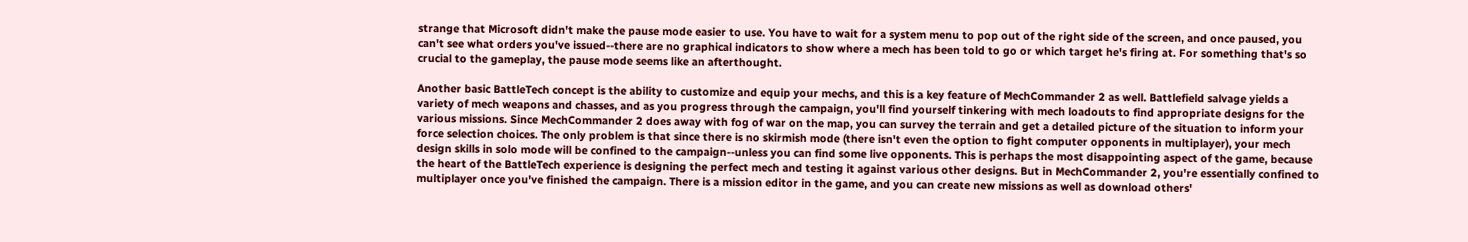strange that Microsoft didn't make the pause mode easier to use. You have to wait for a system menu to pop out of the right side of the screen, and once paused, you can't see what orders you've issued--there are no graphical indicators to show where a mech has been told to go or which target he's firing at. For something that's so crucial to the gameplay, the pause mode seems like an afterthought.

Another basic BattleTech concept is the ability to customize and equip your mechs, and this is a key feature of MechCommander 2 as well. Battlefield salvage yields a variety of mech weapons and chasses, and as you progress through the campaign, you'll find yourself tinkering with mech loadouts to find appropriate designs for the various missions. Since MechCommander 2 does away with fog of war on the map, you can survey the terrain and get a detailed picture of the situation to inform your force selection choices. The only problem is that since there is no skirmish mode (there isn't even the option to fight computer opponents in multiplayer), your mech design skills in solo mode will be confined to the campaign--unless you can find some live opponents. This is perhaps the most disappointing aspect of the game, because the heart of the BattleTech experience is designing the perfect mech and testing it against various other designs. But in MechCommander 2, you're essentially confined to multiplayer once you've finished the campaign. There is a mission editor in the game, and you can create new missions as well as download others'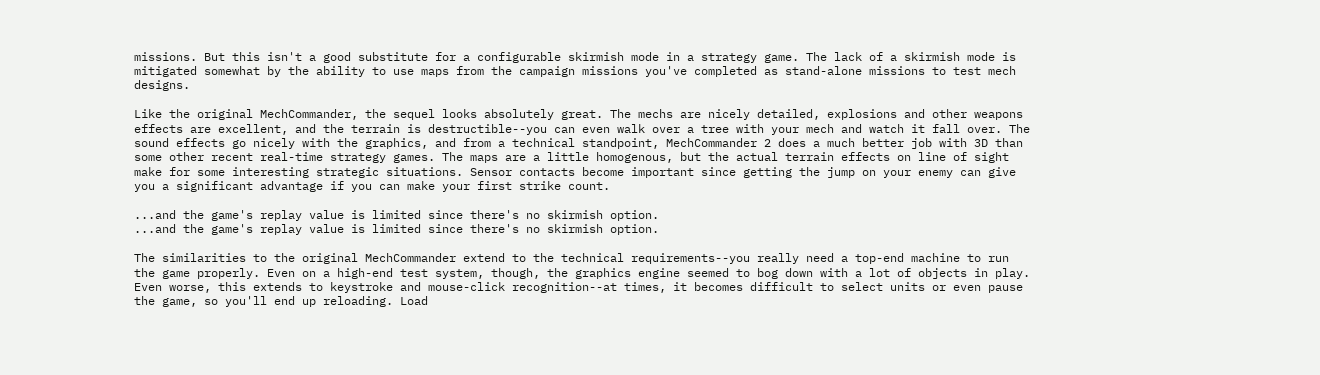missions. But this isn't a good substitute for a configurable skirmish mode in a strategy game. The lack of a skirmish mode is mitigated somewhat by the ability to use maps from the campaign missions you've completed as stand-alone missions to test mech designs.

Like the original MechCommander, the sequel looks absolutely great. The mechs are nicely detailed, explosions and other weapons effects are excellent, and the terrain is destructible--you can even walk over a tree with your mech and watch it fall over. The sound effects go nicely with the graphics, and from a technical standpoint, MechCommander 2 does a much better job with 3D than some other recent real-time strategy games. The maps are a little homogenous, but the actual terrain effects on line of sight make for some interesting strategic situations. Sensor contacts become important since getting the jump on your enemy can give you a significant advantage if you can make your first strike count.

...and the game's replay value is limited since there's no skirmish option.
...and the game's replay value is limited since there's no skirmish option.

The similarities to the original MechCommander extend to the technical requirements--you really need a top-end machine to run the game properly. Even on a high-end test system, though, the graphics engine seemed to bog down with a lot of objects in play. Even worse, this extends to keystroke and mouse-click recognition--at times, it becomes difficult to select units or even pause the game, so you'll end up reloading. Load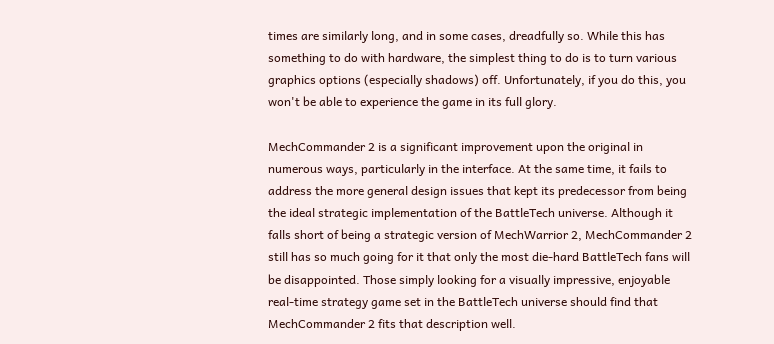times are similarly long, and in some cases, dreadfully so. While this has something to do with hardware, the simplest thing to do is to turn various graphics options (especially shadows) off. Unfortunately, if you do this, you won't be able to experience the game in its full glory.

MechCommander 2 is a significant improvement upon the original in numerous ways, particularly in the interface. At the same time, it fails to address the more general design issues that kept its predecessor from being the ideal strategic implementation of the BattleTech universe. Although it falls short of being a strategic version of MechWarrior 2, MechCommander 2 still has so much going for it that only the most die-hard BattleTech fans will be disappointed. Those simply looking for a visually impressive, enjoyable real-time strategy game set in the BattleTech universe should find that MechCommander 2 fits that description well.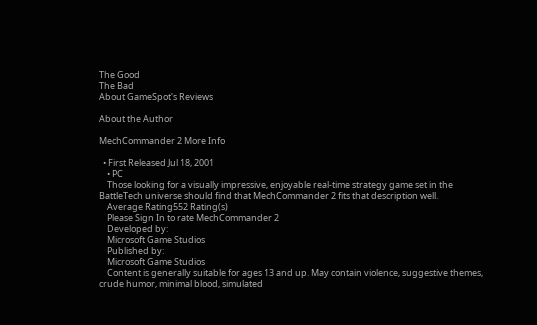The Good
The Bad
About GameSpot's Reviews

About the Author

MechCommander 2 More Info

  • First Released Jul 18, 2001
    • PC
    Those looking for a visually impressive, enjoyable real-time strategy game set in the BattleTech universe should find that MechCommander 2 fits that description well.
    Average Rating552 Rating(s)
    Please Sign In to rate MechCommander 2
    Developed by:
    Microsoft Game Studios
    Published by:
    Microsoft Game Studios
    Content is generally suitable for ages 13 and up. May contain violence, suggestive themes, crude humor, minimal blood, simulated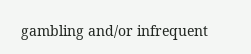gambling and/or infrequent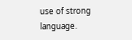use of strong language.